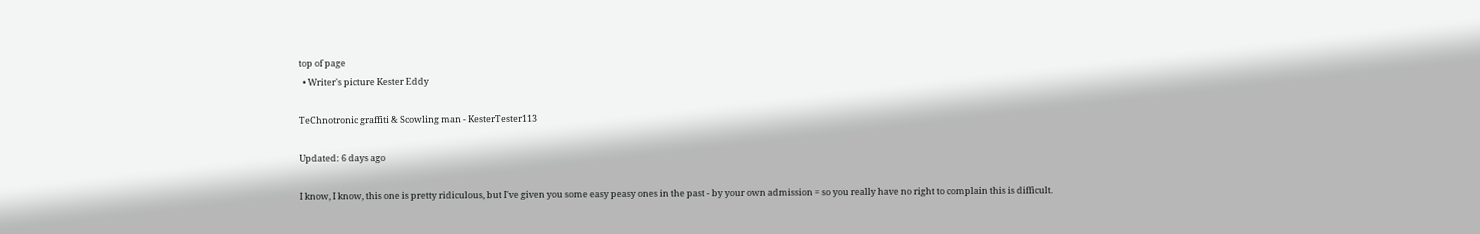top of page
  • Writer's picture Kester Eddy

TeChnotronic graffiti & Scowling man - KesterTester113

Updated: 6 days ago

I know, I know, this one is pretty ridiculous, but I've given you some easy peasy ones in the past - by your own admission = so you really have no right to complain this is difficult.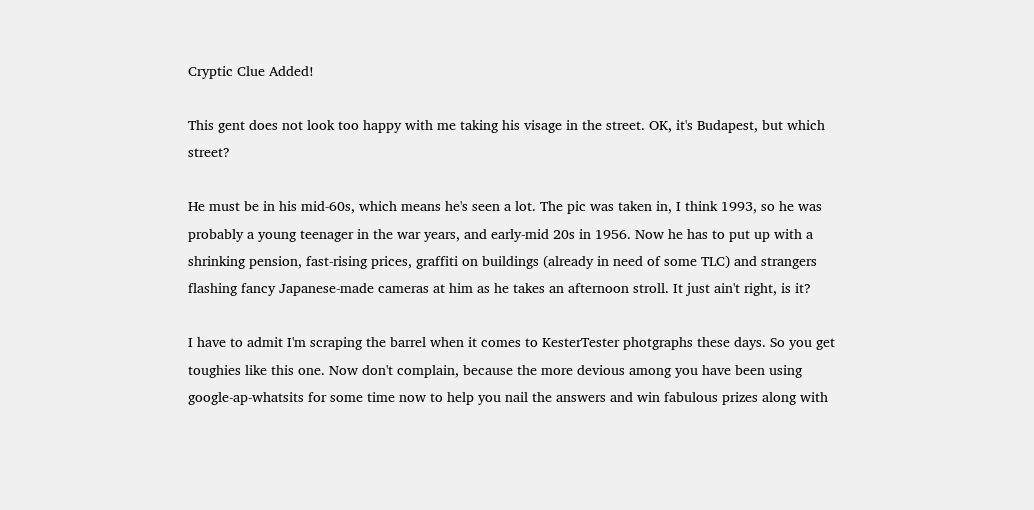Cryptic Clue Added!

This gent does not look too happy with me taking his visage in the street. OK, it's Budapest, but which street?

He must be in his mid-60s, which means he's seen a lot. The pic was taken in, I think 1993, so he was probably a young teenager in the war years, and early-mid 20s in 1956. Now he has to put up with a shrinking pension, fast-rising prices, graffiti on buildings (already in need of some TLC) and strangers flashing fancy Japanese-made cameras at him as he takes an afternoon stroll. It just ain't right, is it?

I have to admit I'm scraping the barrel when it comes to KesterTester photgraphs these days. So you get toughies like this one. Now don't complain, because the more devious among you have been using google-ap-whatsits for some time now to help you nail the answers and win fabulous prizes along with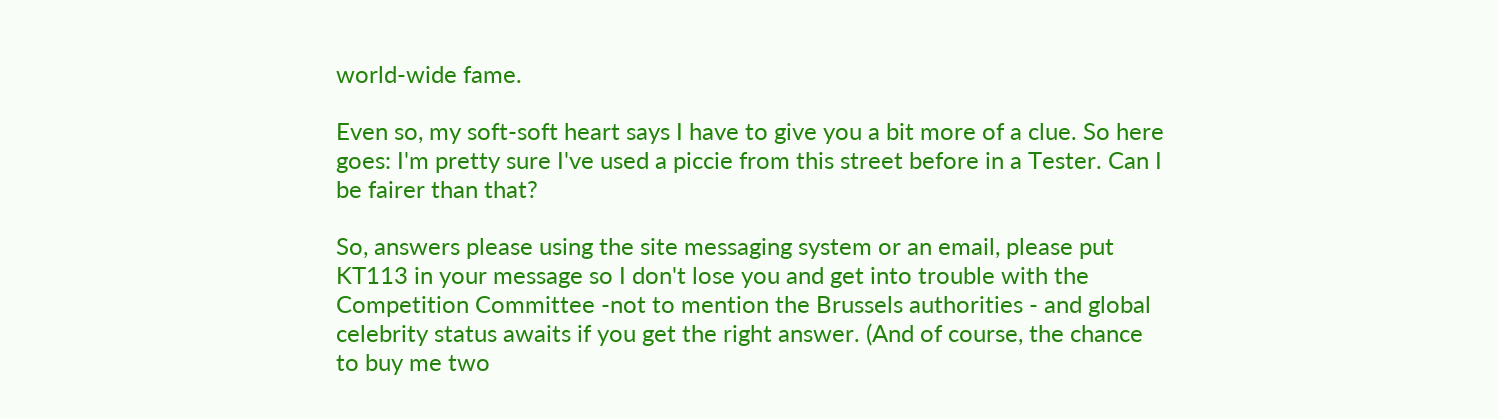world-wide fame.

Even so, my soft-soft heart says I have to give you a bit more of a clue. So here goes: I'm pretty sure I've used a piccie from this street before in a Tester. Can I be fairer than that?

So, answers please using the site messaging system or an email, please put KT113 in your message so I don't lose you and get into trouble with the Competition Committee -not to mention the Brussels authorities - and global celebrity status awaits if you get the right answer. (And of course, the chance to buy me two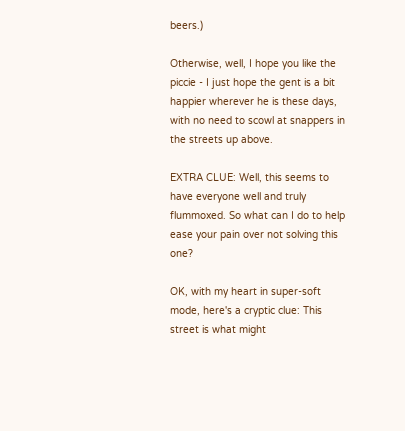beers.)

Otherwise, well, I hope you like the piccie - I just hope the gent is a bit happier wherever he is these days, with no need to scowl at snappers in the streets up above.

EXTRA CLUE: Well, this seems to have everyone well and truly flummoxed. So what can I do to help ease your pain over not solving this one?

OK, with my heart in super-soft mode, here's a cryptic clue: This street is what might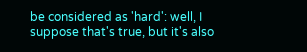be considered as 'hard': well, I suppose that's true, but it's also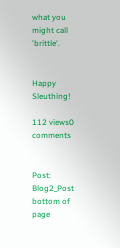what you might call 'brittle'.


Happy Sleuthing!

112 views0 comments


Post: Blog2_Post
bottom of page